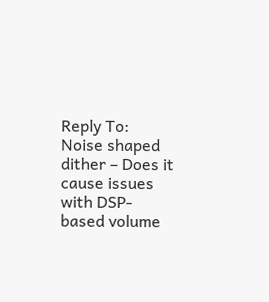Reply To: Noise shaped dither – Does it cause issues with DSP-based volume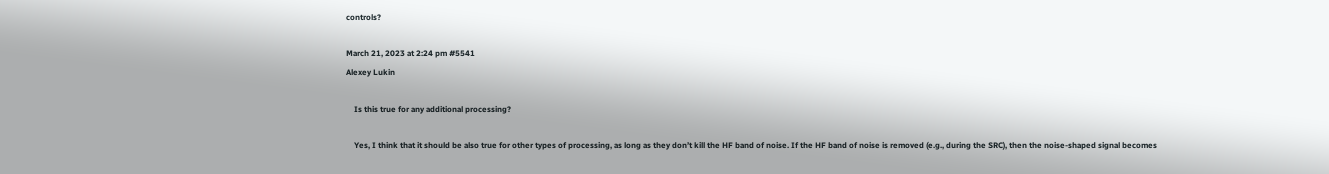controls?

March 21, 2023 at 2:24 pm #5541
Alexey Lukin

    Is this true for any additional processing?

    Yes, I think that it should be also true for other types of processing, as long as they don’t kill the HF band of noise. If the HF band of noise is removed (e.g., during the SRC), then the noise-shaped signal becomes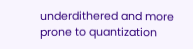underdithered and more prone to quantization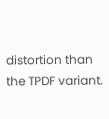distortion than the TPDF variant.